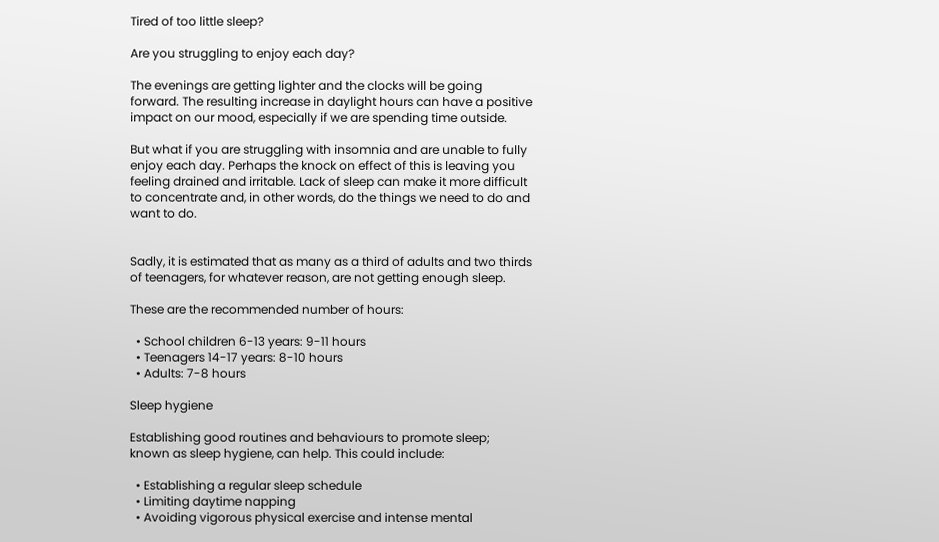Tired of too little sleep?

Are you struggling to enjoy each day?

The evenings are getting lighter and the clocks will be going forward. The resulting increase in daylight hours can have a positive impact on our mood, especially if we are spending time outside.

But what if you are struggling with insomnia and are unable to fully enjoy each day. Perhaps the knock on effect of this is leaving you feeling drained and irritable. Lack of sleep can make it more difficult to concentrate and, in other words, do the things we need to do and want to do.


Sadly, it is estimated that as many as a third of adults and two thirds of teenagers, for whatever reason, are not getting enough sleep.

These are the recommended number of hours:

  • School children 6-13 years: 9-11 hours
  • Teenagers 14-17 years: 8-10 hours
  • Adults: 7-8 hours

Sleep hygiene

Establishing good routines and behaviours to promote sleep; known as sleep hygiene, can help. This could include:

  • Establishing a regular sleep schedule
  • Limiting daytime napping
  • Avoiding vigorous physical exercise and intense mental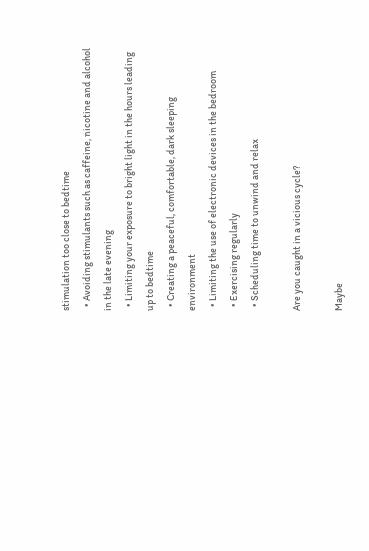stimulation too close to bedtime
  • Avoiding stimulants such as caffeine, nicotine and alcohol in the late evening
  • Limiting your exposure to bright light in the hours leading up to bedtime
  • Creating a peaceful, comfortable, dark sleeping environment
  • Limiting the use of electronic devices in the bedroom
  • Exercising regularly
  • Scheduling time to unwind and relax

Are you caught in a vicious cycle?

Maybe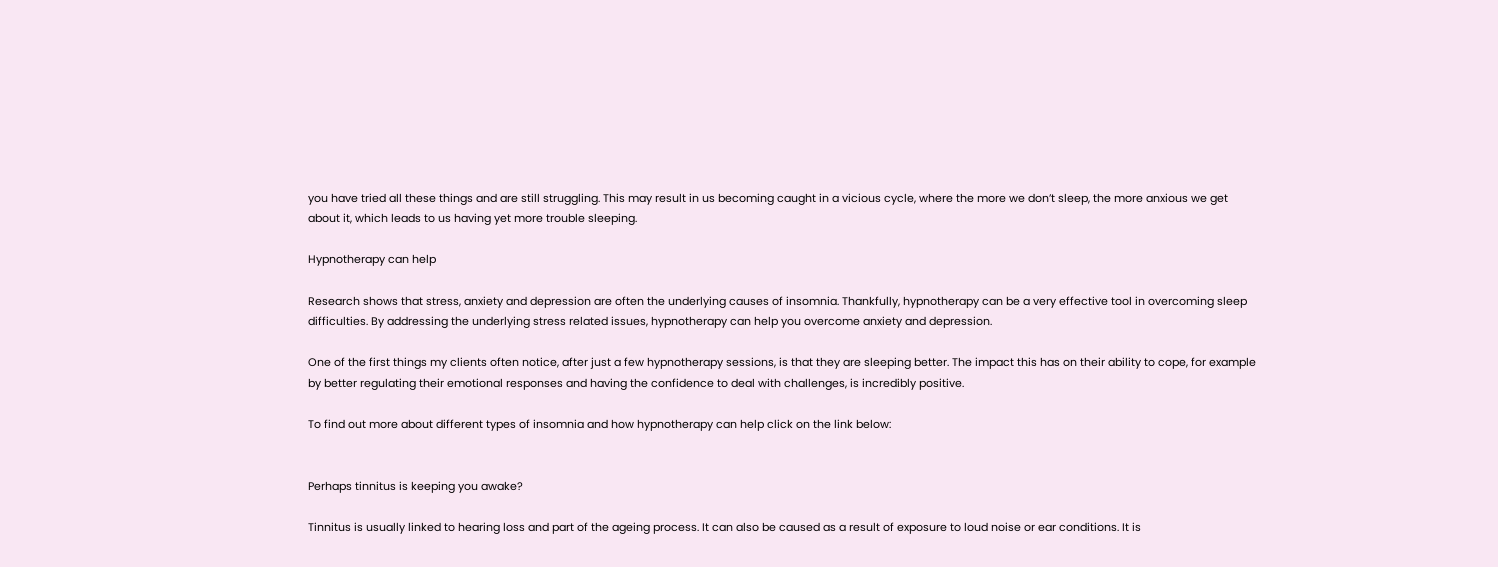you have tried all these things and are still struggling. This may result in us becoming caught in a vicious cycle, where the more we don’t sleep, the more anxious we get about it, which leads to us having yet more trouble sleeping.

Hypnotherapy can help

Research shows that stress, anxiety and depression are often the underlying causes of insomnia. Thankfully, hypnotherapy can be a very effective tool in overcoming sleep difficulties. By addressing the underlying stress related issues, hypnotherapy can help you overcome anxiety and depression.

One of the first things my clients often notice, after just a few hypnotherapy sessions, is that they are sleeping better. The impact this has on their ability to cope, for example by better regulating their emotional responses and having the confidence to deal with challenges, is incredibly positive.

To find out more about different types of insomnia and how hypnotherapy can help click on the link below:


Perhaps tinnitus is keeping you awake?

Tinnitus is usually linked to hearing loss and part of the ageing process. It can also be caused as a result of exposure to loud noise or ear conditions. It is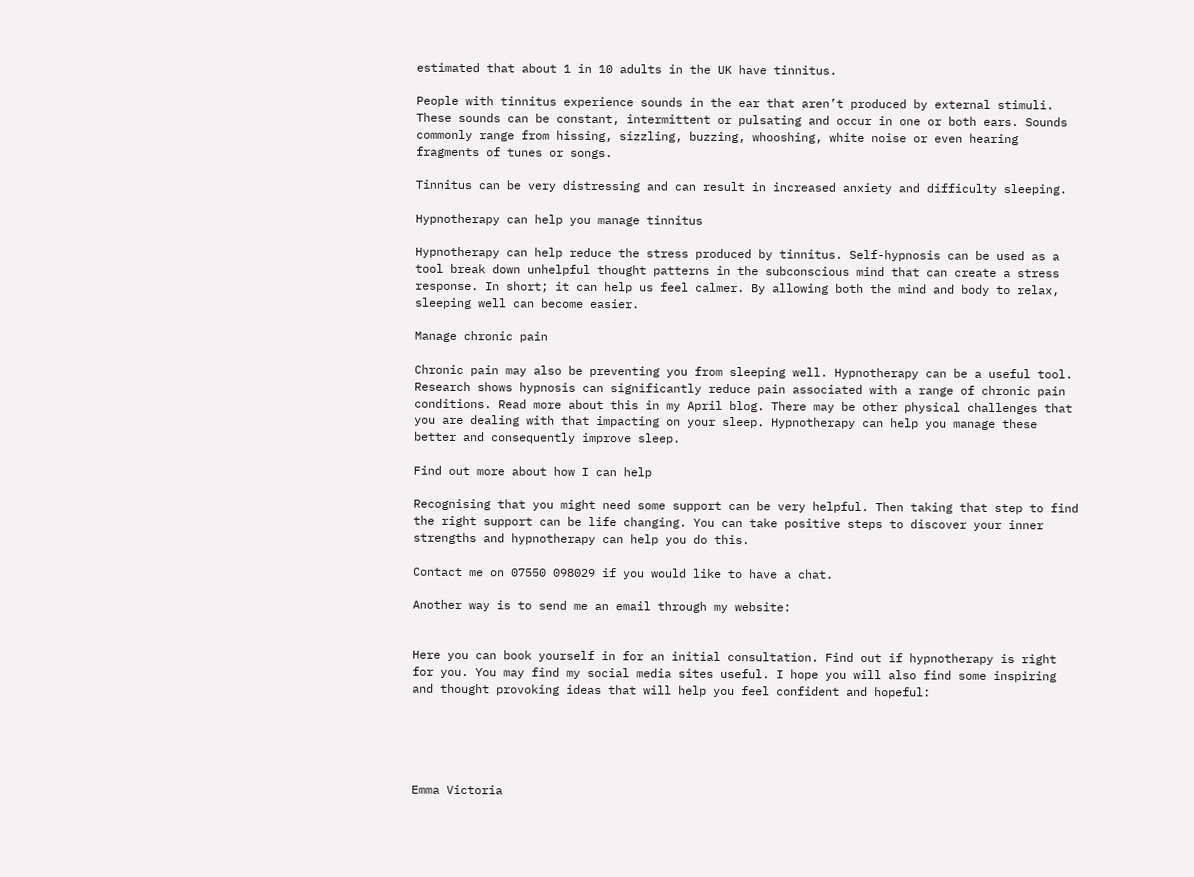estimated that about 1 in 10 adults in the UK have tinnitus.

People with tinnitus experience sounds in the ear that aren’t produced by external stimuli. These sounds can be constant, intermittent or pulsating and occur in one or both ears. Sounds commonly range from hissing, sizzling, buzzing, whooshing, white noise or even hearing fragments of tunes or songs.

Tinnitus can be very distressing and can result in increased anxiety and difficulty sleeping.

Hypnotherapy can help you manage tinnitus

Hypnotherapy can help reduce the stress produced by tinnitus. Self-hypnosis can be used as a tool break down unhelpful thought patterns in the subconscious mind that can create a stress response. In short; it can help us feel calmer. By allowing both the mind and body to relax, sleeping well can become easier.

Manage chronic pain

Chronic pain may also be preventing you from sleeping well. Hypnotherapy can be a useful tool. Research shows hypnosis can significantly reduce pain associated with a range of chronic pain conditions. Read more about this in my April blog. There may be other physical challenges that you are dealing with that impacting on your sleep. Hypnotherapy can help you manage these better and consequently improve sleep.

Find out more about how I can help

Recognising that you might need some support can be very helpful. Then taking that step to find the right support can be life changing. You can take positive steps to discover your inner strengths and hypnotherapy can help you do this.

Contact me on 07550 098029 if you would like to have a chat.

Another way is to send me an email through my website:


Here you can book yourself in for an initial consultation. Find out if hypnotherapy is right for you. You may find my social media sites useful. I hope you will also find some inspiring and thought provoking ideas that will help you feel confident and hopeful:





Emma Victoria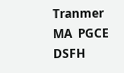Tranmer  MA  PGCE  DSFH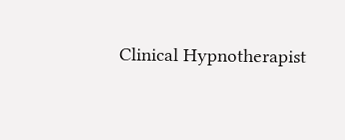Clinical Hypnotherapist